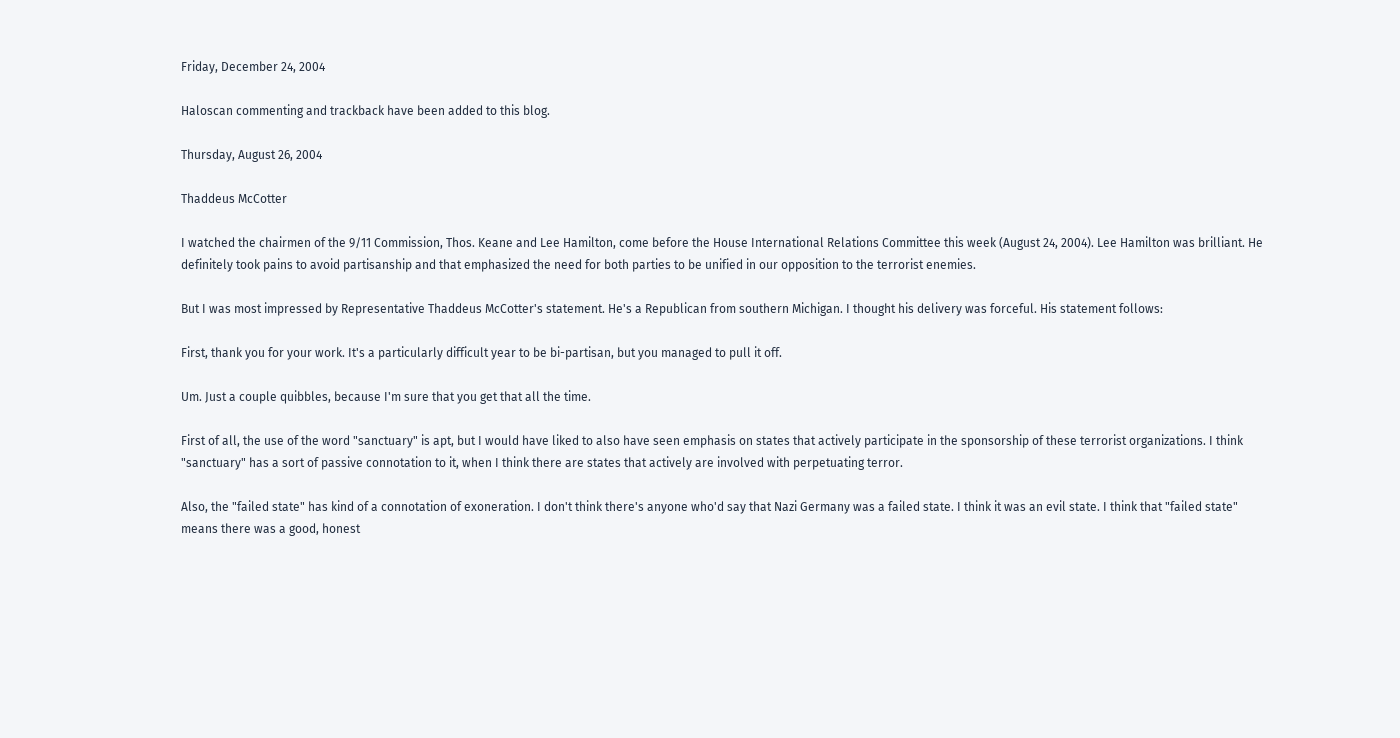Friday, December 24, 2004

Haloscan commenting and trackback have been added to this blog.

Thursday, August 26, 2004

Thaddeus McCotter

I watched the chairmen of the 9/11 Commission, Thos. Keane and Lee Hamilton, come before the House International Relations Committee this week (August 24, 2004). Lee Hamilton was brilliant. He definitely took pains to avoid partisanship and that emphasized the need for both parties to be unified in our opposition to the terrorist enemies.

But I was most impressed by Representative Thaddeus McCotter's statement. He's a Republican from southern Michigan. I thought his delivery was forceful. His statement follows:

First, thank you for your work. It's a particularly difficult year to be bi-partisan, but you managed to pull it off.

Um. Just a couple quibbles, because I'm sure that you get that all the time.

First of all, the use of the word "sanctuary" is apt, but I would have liked to also have seen emphasis on states that actively participate in the sponsorship of these terrorist organizations. I think "sanctuary" has a sort of passive connotation to it, when I think there are states that actively are involved with perpetuating terror.

Also, the "failed state" has kind of a connotation of exoneration. I don't think there's anyone who'd say that Nazi Germany was a failed state. I think it was an evil state. I think that "failed state" means there was a good, honest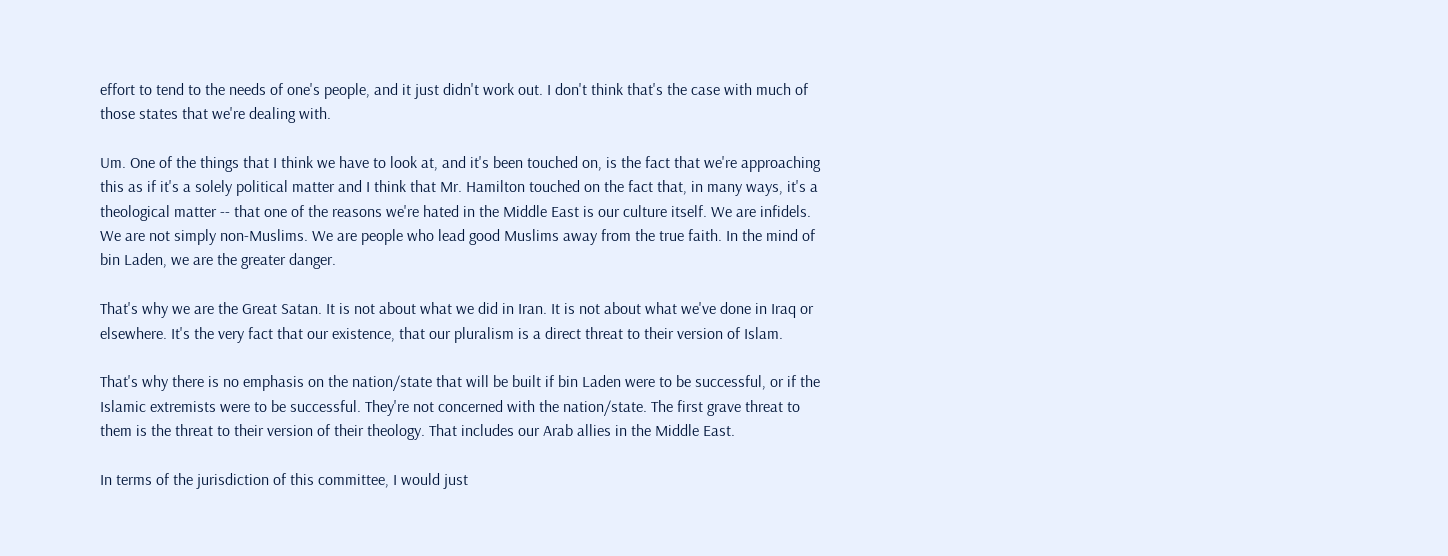effort to tend to the needs of one's people, and it just didn't work out. I don't think that's the case with much of those states that we're dealing with.

Um. One of the things that I think we have to look at, and it's been touched on, is the fact that we're approaching this as if it's a solely political matter and I think that Mr. Hamilton touched on the fact that, in many ways, it's a theological matter -- that one of the reasons we're hated in the Middle East is our culture itself. We are infidels. We are not simply non-Muslims. We are people who lead good Muslims away from the true faith. In the mind of bin Laden, we are the greater danger.

That's why we are the Great Satan. It is not about what we did in Iran. It is not about what we've done in Iraq or elsewhere. It's the very fact that our existence, that our pluralism is a direct threat to their version of Islam.

That's why there is no emphasis on the nation/state that will be built if bin Laden were to be successful, or if the Islamic extremists were to be successful. They're not concerned with the nation/state. The first grave threat to them is the threat to their version of their theology. That includes our Arab allies in the Middle East.

In terms of the jurisdiction of this committee, I would just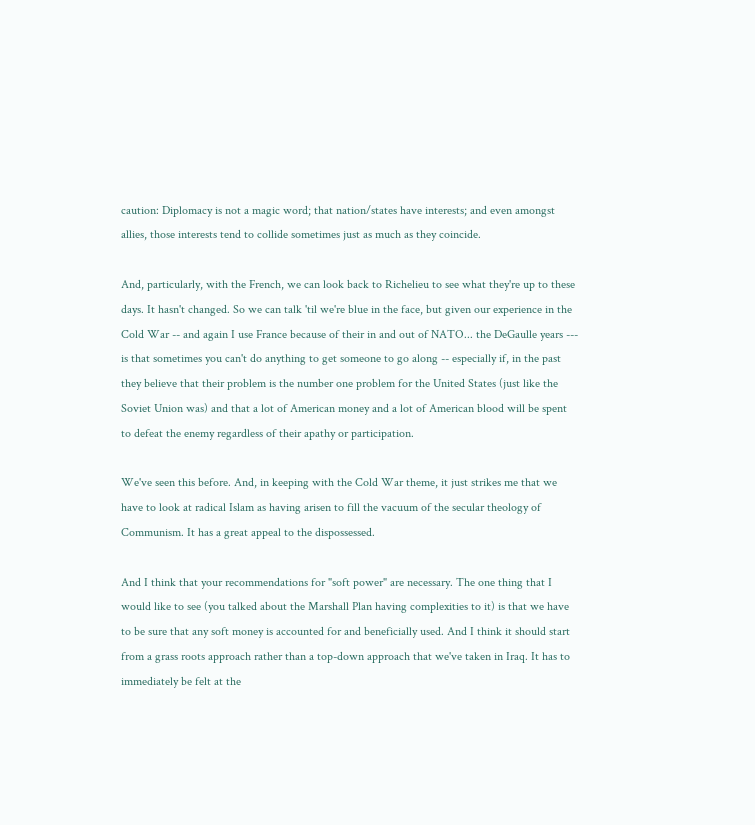caution: Diplomacy is not a magic word; that nation/states have interests; and even amongst allies, those interests tend to collide sometimes just as much as they coincide.

And, particularly, with the French, we can look back to Richelieu to see what they're up to these days. It hasn't changed. So we can talk 'til we're blue in the face, but given our experience in the Cold War -- and again I use France because of their in and out of NATO... the DeGaulle years --- is that sometimes you can't do anything to get someone to go along -- especially if, in the past they believe that their problem is the number one problem for the United States (just like the Soviet Union was) and that a lot of American money and a lot of American blood will be spent to defeat the enemy regardless of their apathy or participation.

We've seen this before. And, in keeping with the Cold War theme, it just strikes me that we have to look at radical Islam as having arisen to fill the vacuum of the secular theology of Communism. It has a great appeal to the dispossessed.

And I think that your recommendations for "soft power" are necessary. The one thing that I would like to see (you talked about the Marshall Plan having complexities to it) is that we have to be sure that any soft money is accounted for and beneficially used. And I think it should start from a grass roots approach rather than a top-down approach that we've taken in Iraq. It has to immediately be felt at the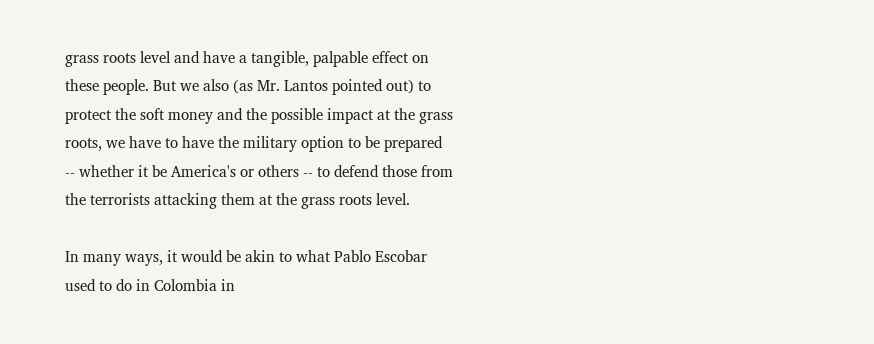grass roots level and have a tangible, palpable effect on these people. But we also (as Mr. Lantos pointed out) to protect the soft money and the possible impact at the grass roots, we have to have the military option to be prepared -- whether it be America's or others -- to defend those from the terrorists attacking them at the grass roots level.

In many ways, it would be akin to what Pablo Escobar used to do in Colombia in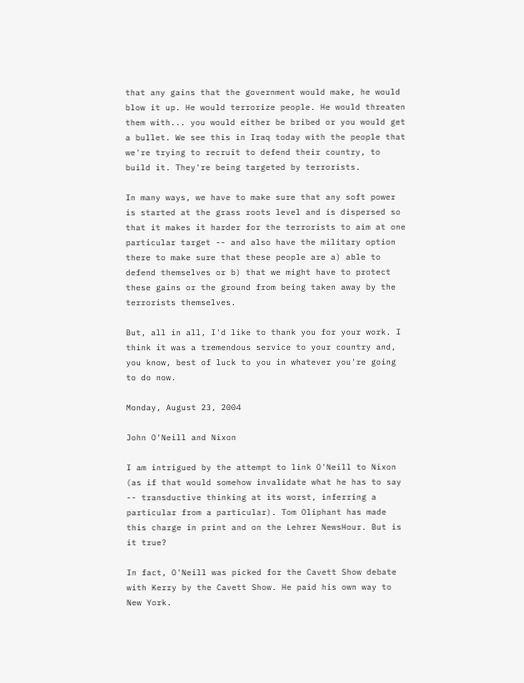that any gains that the government would make, he would blow it up. He would terrorize people. He would threaten them with... you would either be bribed or you would get a bullet. We see this in Iraq today with the people that we're trying to recruit to defend their country, to build it. They're being targeted by terrorists.

In many ways, we have to make sure that any soft power is started at the grass roots level and is dispersed so that it makes it harder for the terrorists to aim at one particular target -- and also have the military option there to make sure that these people are a) able to defend themselves or b) that we might have to protect these gains or the ground from being taken away by the terrorists themselves.

But, all in all, I'd like to thank you for your work. I think it was a tremendous service to your country and, you know, best of luck to you in whatever you're going to do now.

Monday, August 23, 2004

John O'Neill and Nixon

I am intrigued by the attempt to link O'Neill to Nixon (as if that would somehow invalidate what he has to say -- transductive thinking at its worst, inferring a particular from a particular). Tom Oliphant has made this charge in print and on the Lehrer NewsHour. But is it true?

In fact, O'Neill was picked for the Cavett Show debate with Kerry by the Cavett Show. He paid his own way to New York.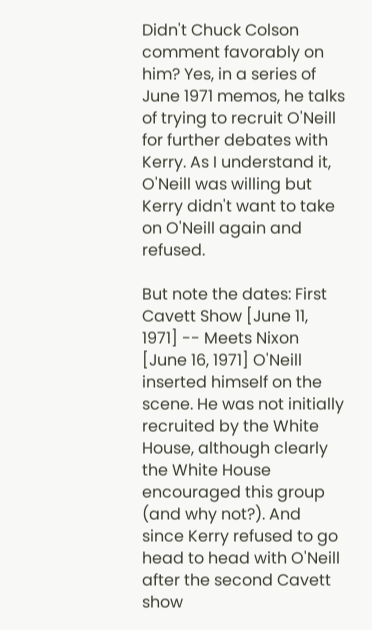Didn't Chuck Colson comment favorably on him? Yes, in a series of June 1971 memos, he talks of trying to recruit O'Neill for further debates with Kerry. As I understand it, O'Neill was willing but Kerry didn't want to take on O'Neill again and refused.

But note the dates: First Cavett Show [June 11, 1971] -- Meets Nixon [June 16, 1971] O'Neill inserted himself on the scene. He was not initially recruited by the White House, although clearly the White House encouraged this group (and why not?). And since Kerry refused to go head to head with O'Neill after the second Cavett show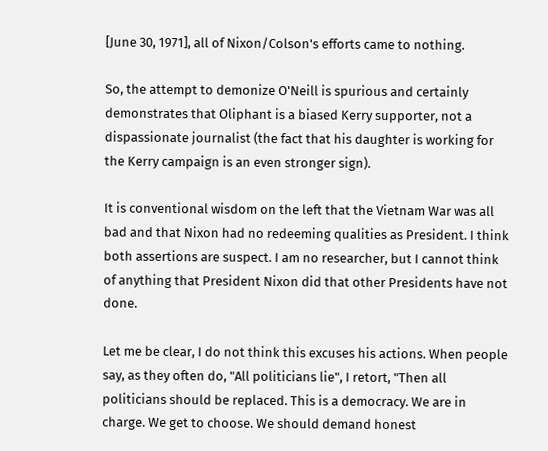[June 30, 1971], all of Nixon/Colson's efforts came to nothing.

So, the attempt to demonize O'Neill is spurious and certainly demonstrates that Oliphant is a biased Kerry supporter, not a dispassionate journalist (the fact that his daughter is working for the Kerry campaign is an even stronger sign).

It is conventional wisdom on the left that the Vietnam War was all bad and that Nixon had no redeeming qualities as President. I think both assertions are suspect. I am no researcher, but I cannot think of anything that President Nixon did that other Presidents have not done.

Let me be clear, I do not think this excuses his actions. When people say, as they often do, "All politicians lie", I retort, "Then all politicians should be replaced. This is a democracy. We are in charge. We get to choose. We should demand honest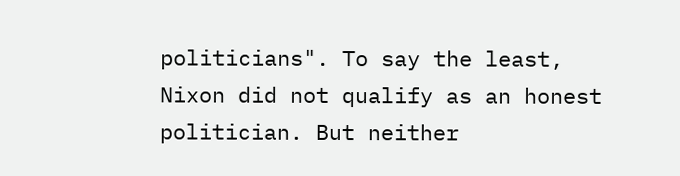politicians". To say the least, Nixon did not qualify as an honest politician. But neither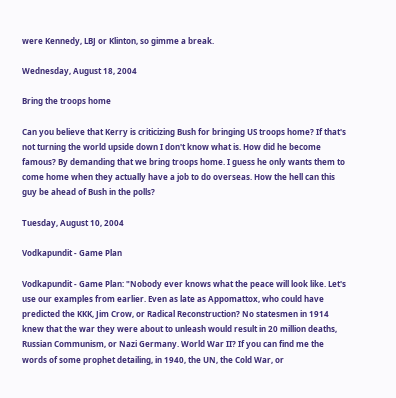were Kennedy, LBJ or Klinton, so gimme a break.

Wednesday, August 18, 2004

Bring the troops home

Can you believe that Kerry is criticizing Bush for bringing US troops home? If that's not turning the world upside down I don't know what is. How did he become famous? By demanding that we bring troops home. I guess he only wants them to come home when they actually have a job to do overseas. How the hell can this guy be ahead of Bush in the polls?

Tuesday, August 10, 2004

Vodkapundit - Game Plan

Vodkapundit - Game Plan: "Nobody ever knows what the peace will look like. Let's use our examples from earlier. Even as late as Appomattox, who could have predicted the KKK, Jim Crow, or Radical Reconstruction? No statesmen in 1914 knew that the war they were about to unleash would result in 20 million deaths, Russian Communism, or Nazi Germany. World War II? If you can find me the words of some prophet detailing, in 1940, the UN, the Cold War, or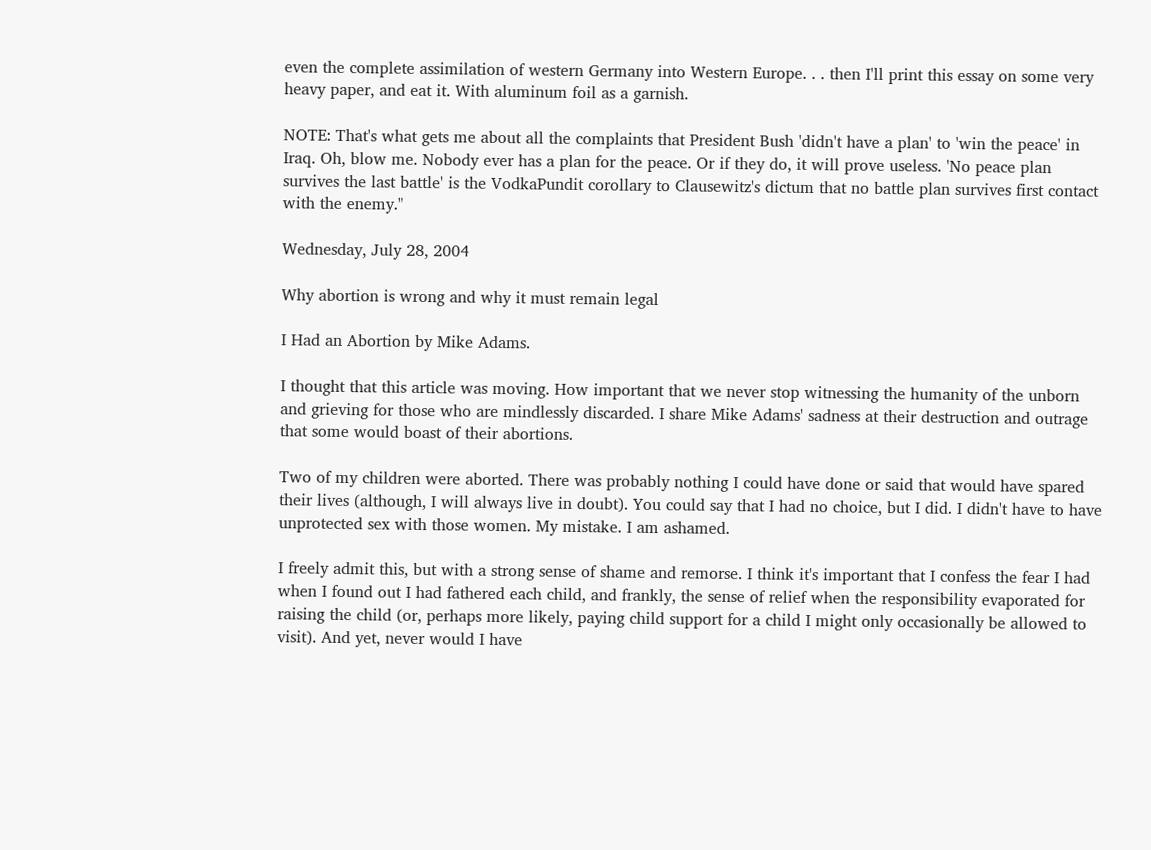even the complete assimilation of western Germany into Western Europe. . . then I'll print this essay on some very heavy paper, and eat it. With aluminum foil as a garnish.

NOTE: That's what gets me about all the complaints that President Bush 'didn't have a plan' to 'win the peace' in Iraq. Oh, blow me. Nobody ever has a plan for the peace. Or if they do, it will prove useless. 'No peace plan survives the last battle' is the VodkaPundit corollary to Clausewitz's dictum that no battle plan survives first contact with the enemy."

Wednesday, July 28, 2004

Why abortion is wrong and why it must remain legal

I Had an Abortion by Mike Adams.

I thought that this article was moving. How important that we never stop witnessing the humanity of the unborn and grieving for those who are mindlessly discarded. I share Mike Adams' sadness at their destruction and outrage that some would boast of their abortions.

Two of my children were aborted. There was probably nothing I could have done or said that would have spared their lives (although, I will always live in doubt). You could say that I had no choice, but I did. I didn't have to have unprotected sex with those women. My mistake. I am ashamed.

I freely admit this, but with a strong sense of shame and remorse. I think it's important that I confess the fear I had when I found out I had fathered each child, and frankly, the sense of relief when the responsibility evaporated for raising the child (or, perhaps more likely, paying child support for a child I might only occasionally be allowed to visit). And yet, never would I have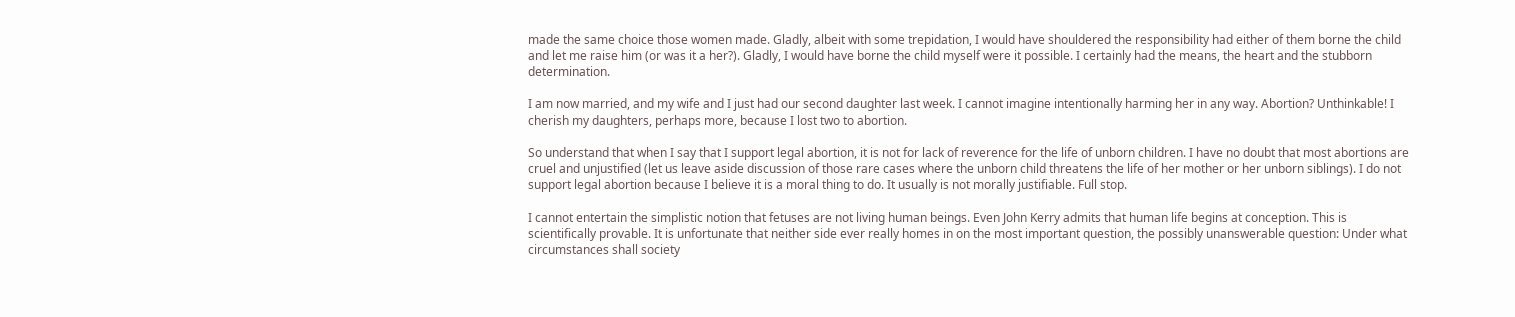made the same choice those women made. Gladly, albeit with some trepidation, I would have shouldered the responsibility had either of them borne the child and let me raise him (or was it a her?). Gladly, I would have borne the child myself were it possible. I certainly had the means, the heart and the stubborn determination.

I am now married, and my wife and I just had our second daughter last week. I cannot imagine intentionally harming her in any way. Abortion? Unthinkable! I cherish my daughters, perhaps more, because I lost two to abortion.

So understand that when I say that I support legal abortion, it is not for lack of reverence for the life of unborn children. I have no doubt that most abortions are cruel and unjustified (let us leave aside discussion of those rare cases where the unborn child threatens the life of her mother or her unborn siblings). I do not support legal abortion because I believe it is a moral thing to do. It usually is not morally justifiable. Full stop.

I cannot entertain the simplistic notion that fetuses are not living human beings. Even John Kerry admits that human life begins at conception. This is scientifically provable. It is unfortunate that neither side ever really homes in on the most important question, the possibly unanswerable question: Under what circumstances shall society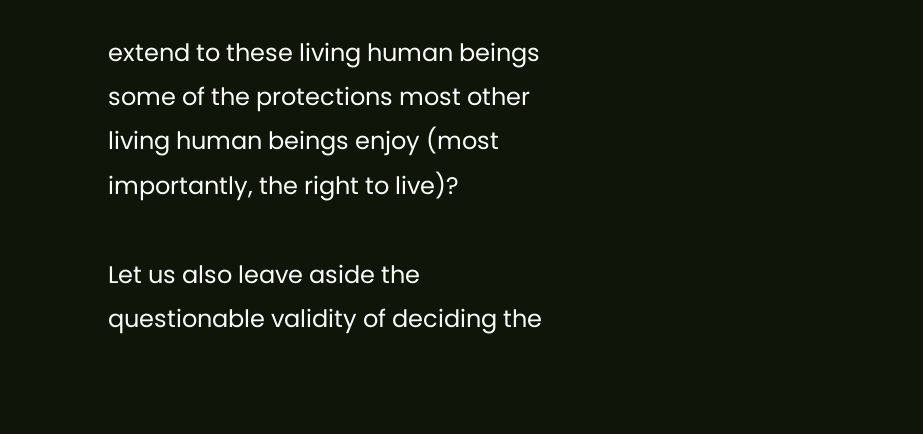extend to these living human beings some of the protections most other living human beings enjoy (most importantly, the right to live)?

Let us also leave aside the questionable validity of deciding the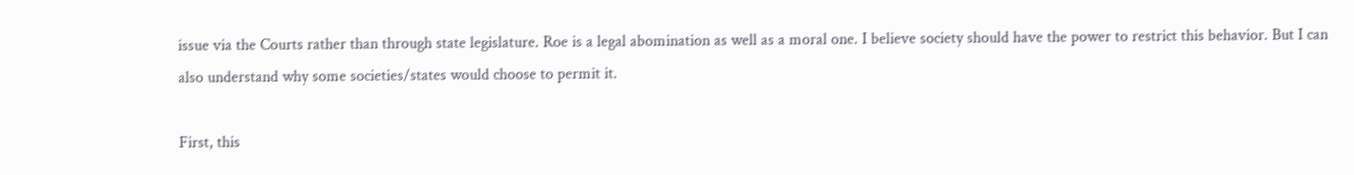issue via the Courts rather than through state legislature. Roe is a legal abomination as well as a moral one. I believe society should have the power to restrict this behavior. But I can also understand why some societies/states would choose to permit it.

First, this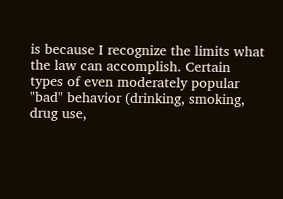is because I recognize the limits what the law can accomplish. Certain types of even moderately popular "bad" behavior (drinking, smoking, drug use,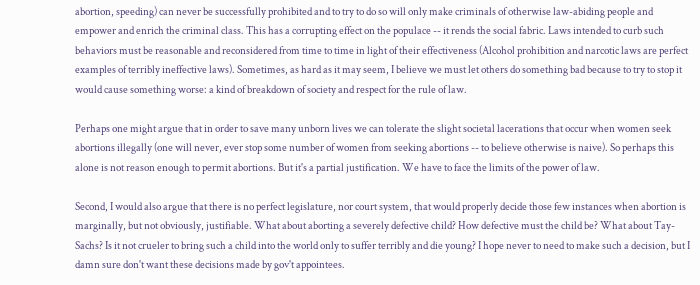abortion, speeding) can never be successfully prohibited and to try to do so will only make criminals of otherwise law-abiding people and empower and enrich the criminal class. This has a corrupting effect on the populace -- it rends the social fabric. Laws intended to curb such behaviors must be reasonable and reconsidered from time to time in light of their effectiveness (Alcohol prohibition and narcotic laws are perfect examples of terribly ineffective laws). Sometimes, as hard as it may seem, I believe we must let others do something bad because to try to stop it would cause something worse: a kind of breakdown of society and respect for the rule of law.

Perhaps one might argue that in order to save many unborn lives we can tolerate the slight societal lacerations that occur when women seek abortions illegally (one will never, ever stop some number of women from seeking abortions -- to believe otherwise is naive). So perhaps this alone is not reason enough to permit abortions. But it's a partial justification. We have to face the limits of the power of law.

Second, I would also argue that there is no perfect legislature, nor court system, that would properly decide those few instances when abortion is marginally, but not obviously, justifiable. What about aborting a severely defective child? How defective must the child be? What about Tay-Sachs? Is it not crueler to bring such a child into the world only to suffer terribly and die young? I hope never to need to make such a decision, but I damn sure don't want these decisions made by gov't appointees.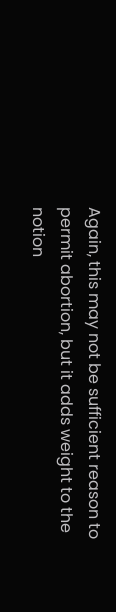Again, this may not be sufficient reason to permit abortion, but it adds weight to the notion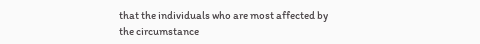that the individuals who are most affected by the circumstance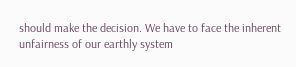should make the decision. We have to face the inherent unfairness of our earthly system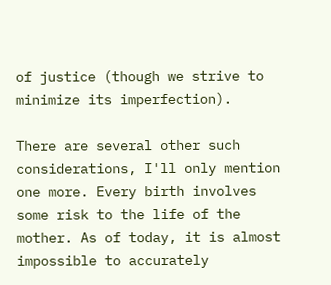of justice (though we strive to minimize its imperfection).

There are several other such considerations, I'll only mention one more. Every birth involves some risk to the life of the mother. As of today, it is almost impossible to accurately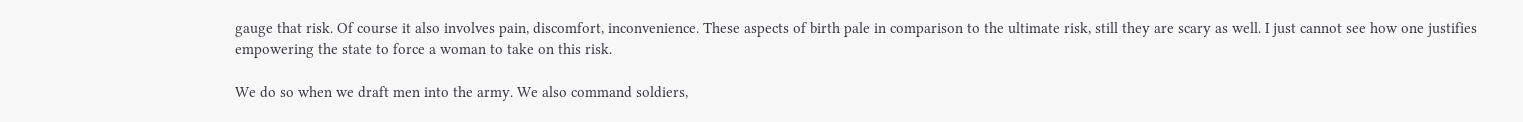gauge that risk. Of course it also involves pain, discomfort, inconvenience. These aspects of birth pale in comparison to the ultimate risk, still they are scary as well. I just cannot see how one justifies empowering the state to force a woman to take on this risk.

We do so when we draft men into the army. We also command soldiers,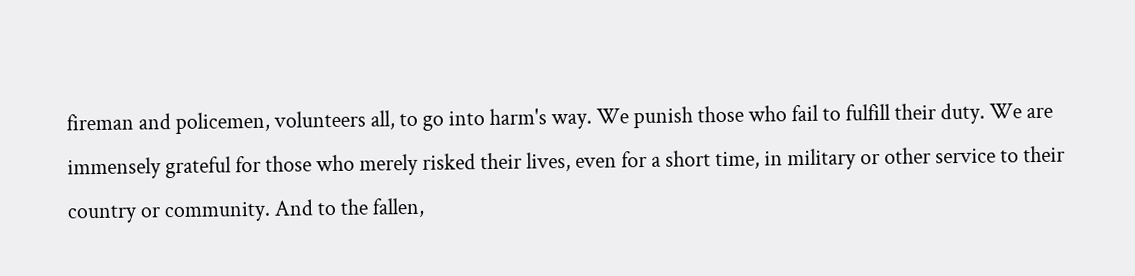fireman and policemen, volunteers all, to go into harm's way. We punish those who fail to fulfill their duty. We are immensely grateful for those who merely risked their lives, even for a short time, in military or other service to their country or community. And to the fallen,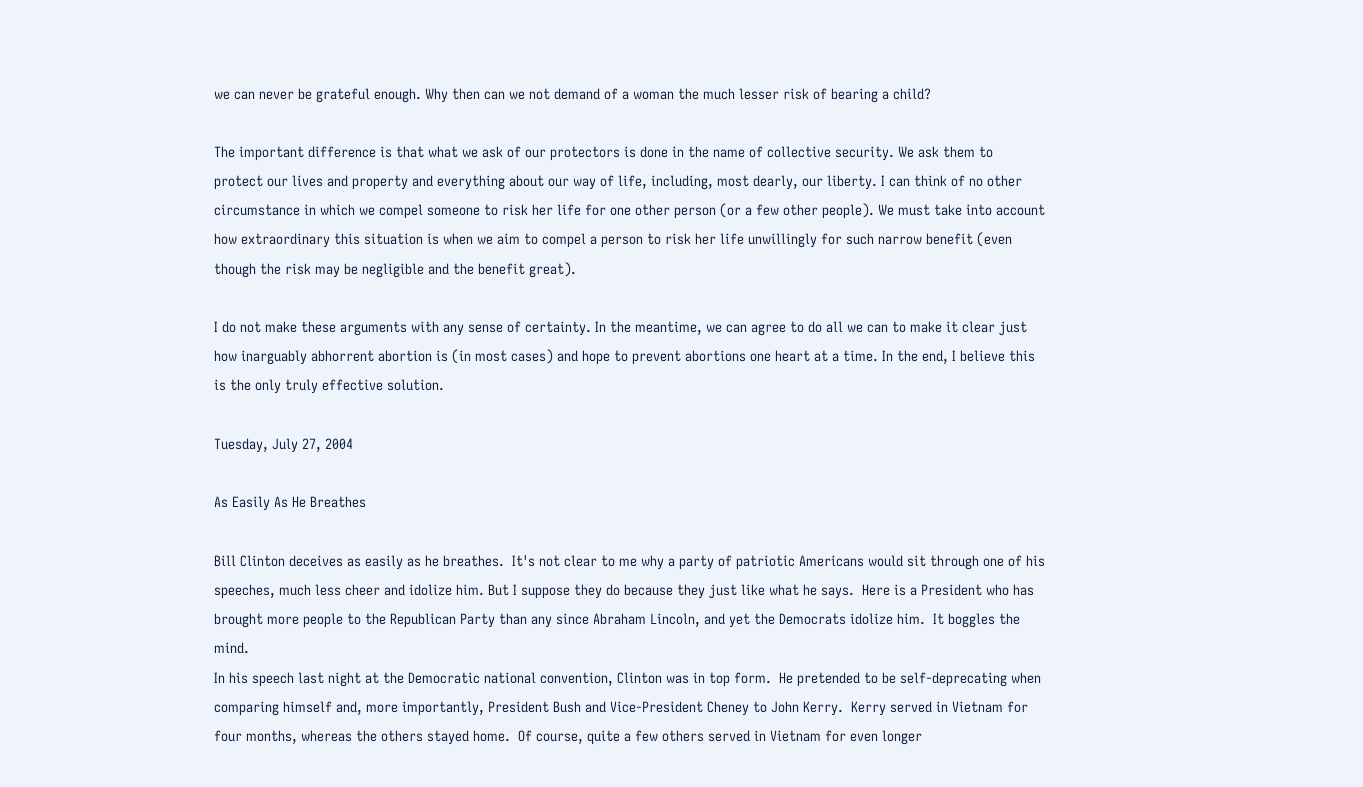we can never be grateful enough. Why then can we not demand of a woman the much lesser risk of bearing a child?

The important difference is that what we ask of our protectors is done in the name of collective security. We ask them to protect our lives and property and everything about our way of life, including, most dearly, our liberty. I can think of no other circumstance in which we compel someone to risk her life for one other person (or a few other people). We must take into account how extraordinary this situation is when we aim to compel a person to risk her life unwillingly for such narrow benefit (even though the risk may be negligible and the benefit great).

I do not make these arguments with any sense of certainty. In the meantime, we can agree to do all we can to make it clear just how inarguably abhorrent abortion is (in most cases) and hope to prevent abortions one heart at a time. In the end, I believe this is the only truly effective solution.

Tuesday, July 27, 2004

As Easily As He Breathes

Bill Clinton deceives as easily as he breathes.  It's not clear to me why a party of patriotic Americans would sit through one of his speeches, much less cheer and idolize him. But I suppose they do because they just like what he says.  Here is a President who has brought more people to the Republican Party than any since Abraham Lincoln, and yet the Democrats idolize him.  It boggles the mind.
In his speech last night at the Democratic national convention, Clinton was in top form.  He pretended to be self-deprecating when comparing himself and, more importantly, President Bush and Vice-President Cheney to John Kerry.  Kerry served in Vietnam for four months, whereas the others stayed home.  Of course, quite a few others served in Vietnam for even longer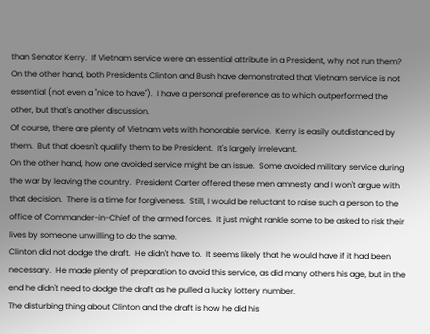than Senator Kerry.  If Vietnam service were an essential attribute in a President, why not run them?  On the other hand, both Presidents Clinton and Bush have demonstrated that Vietnam service is not essential (not even a "nice to have").  I have a personal preference as to which outperformed the other, but that's another discussion.
Of course, there are plenty of Vietnam vets with honorable service.  Kerry is easily outdistanced by them.  But that doesn't qualify them to be President.  It's largely irrelevant.
On the other hand, how one avoided service might be an issue.  Some avoided military service during the war by leaving the country.  President Carter offered these men amnesty and I won't argue with that decision.  There is a time for forgiveness.  Still, I would be reluctant to raise such a person to the office of Commander-in-Chief of the armed forces.  It just might rankle some to be asked to risk their lives by someone unwilling to do the same.
Clinton did not dodge the draft.  He didn't have to.  It seems likely that he would have if it had been necessary.  He made plenty of preparation to avoid this service, as did many others his age, but in the end he didn't need to dodge the draft as he pulled a lucky lottery number.
The disturbing thing about Clinton and the draft is how he did his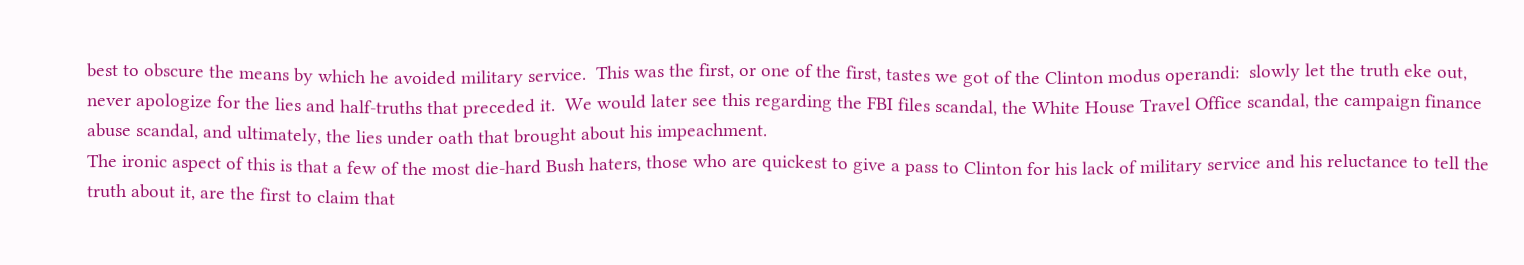best to obscure the means by which he avoided military service.  This was the first, or one of the first, tastes we got of the Clinton modus operandi:  slowly let the truth eke out, never apologize for the lies and half-truths that preceded it.  We would later see this regarding the FBI files scandal, the White House Travel Office scandal, the campaign finance abuse scandal, and ultimately, the lies under oath that brought about his impeachment.
The ironic aspect of this is that a few of the most die-hard Bush haters, those who are quickest to give a pass to Clinton for his lack of military service and his reluctance to tell the truth about it, are the first to claim that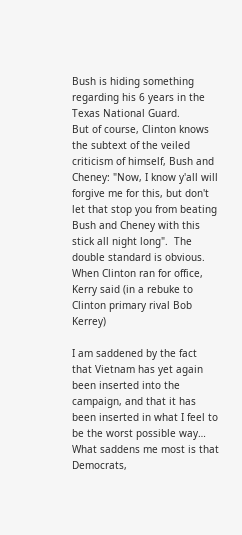Bush is hiding something regarding his 6 years in the Texas National Guard.
But of course, Clinton knows the subtext of the veiled criticism of himself, Bush and Cheney: "Now, I know y'all will forgive me for this, but don't let that stop you from beating Bush and Cheney with this stick all night long".  The double standard is obvious.  When Clinton ran for office, Kerry said (in a rebuke to Clinton primary rival Bob Kerrey)

I am saddened by the fact that Vietnam has yet again been inserted into the campaign, and that it has been inserted in what I feel to be the worst possible way… What saddens me most is that Democrats,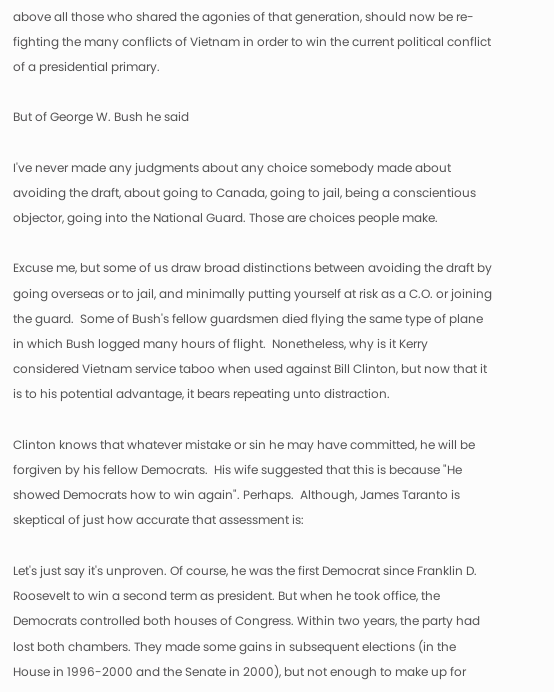above all those who shared the agonies of that generation, should now be re-fighting the many conflicts of Vietnam in order to win the current political conflict of a presidential primary.

But of George W. Bush he said

I've never made any judgments about any choice somebody made about avoiding the draft, about going to Canada, going to jail, being a conscientious objector, going into the National Guard. Those are choices people make.

Excuse me, but some of us draw broad distinctions between avoiding the draft by going overseas or to jail, and minimally putting yourself at risk as a C.O. or joining the guard.  Some of Bush's fellow guardsmen died flying the same type of plane in which Bush logged many hours of flight.  Nonetheless, why is it Kerry considered Vietnam service taboo when used against Bill Clinton, but now that it is to his potential advantage, it bears repeating unto distraction.

Clinton knows that whatever mistake or sin he may have committed, he will be forgiven by his fellow Democrats.  His wife suggested that this is because "He showed Democrats how to win again". Perhaps.  Although, James Taranto is skeptical of just how accurate that assessment is:

Let's just say it's unproven. Of course, he was the first Democrat since Franklin D. Roosevelt to win a second term as president. But when he took office, the Democrats controlled both houses of Congress. Within two years, the party had lost both chambers. They made some gains in subsequent elections (in the House in 1996-2000 and the Senate in 2000), but not enough to make up for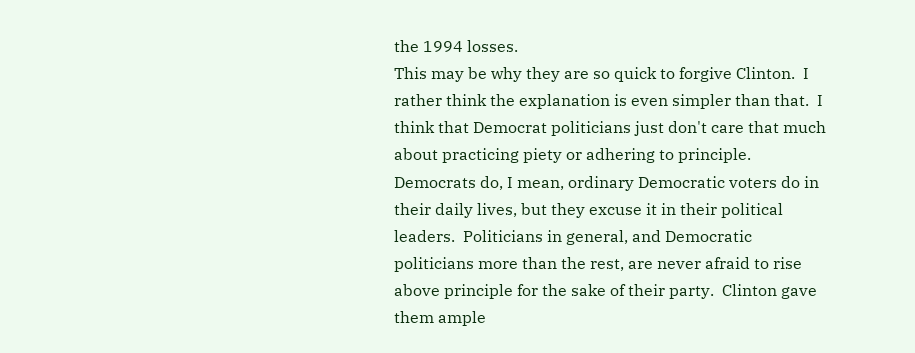the 1994 losses.
This may be why they are so quick to forgive Clinton.  I rather think the explanation is even simpler than that.  I think that Democrat politicians just don't care that much about practicing piety or adhering to principle.  Democrats do, I mean, ordinary Democratic voters do in their daily lives, but they excuse it in their political leaders.  Politicians in general, and Democratic politicians more than the rest, are never afraid to rise above principle for the sake of their party.  Clinton gave them ample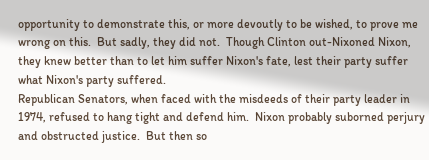opportunity to demonstrate this, or more devoutly to be wished, to prove me wrong on this.  But sadly, they did not.  Though Clinton out-Nixoned Nixon, they knew better than to let him suffer Nixon's fate, lest their party suffer what Nixon's party suffered.
Republican Senators, when faced with the misdeeds of their party leader in 1974, refused to hang tight and defend him.  Nixon probably suborned perjury and obstructed justice.  But then so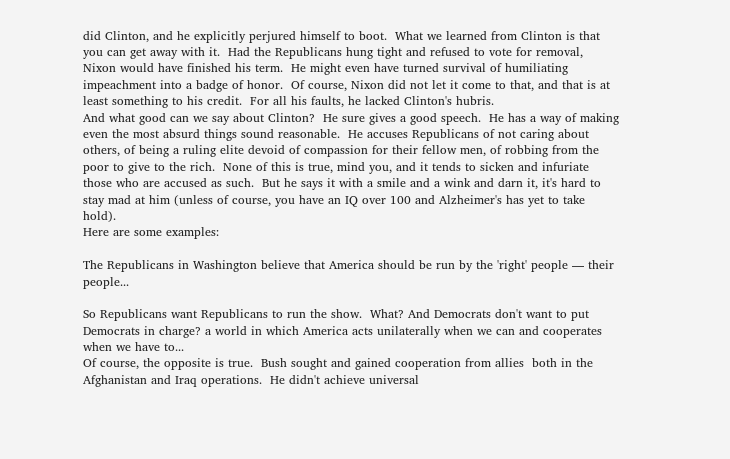did Clinton, and he explicitly perjured himself to boot.  What we learned from Clinton is that you can get away with it.  Had the Republicans hung tight and refused to vote for removal, Nixon would have finished his term.  He might even have turned survival of humiliating impeachment into a badge of honor.  Of course, Nixon did not let it come to that, and that is at least something to his credit.  For all his faults, he lacked Clinton's hubris.
And what good can we say about Clinton?  He sure gives a good speech.  He has a way of making even the most absurd things sound reasonable.  He accuses Republicans of not caring about others, of being a ruling elite devoid of compassion for their fellow men, of robbing from the poor to give to the rich.  None of this is true, mind you, and it tends to sicken and infuriate those who are accused as such.  But he says it with a smile and a wink and darn it, it's hard to stay mad at him (unless of course, you have an IQ over 100 and Alzheimer's has yet to take hold).
Here are some examples:

The Republicans in Washington believe that America should be run by the 'right' people — their people...

So Republicans want Republicans to run the show.  What? And Democrats don't want to put Democrats in charge? a world in which America acts unilaterally when we can and cooperates when we have to...
Of course, the opposite is true.  Bush sought and gained cooperation from allies  both in the Afghanistan and Iraq operations.  He didn't achieve universal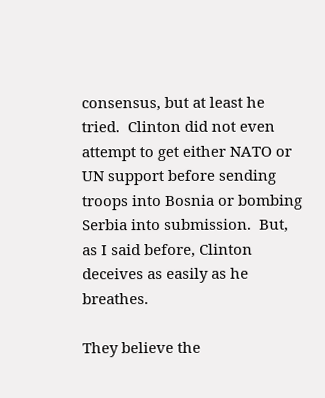consensus, but at least he tried.  Clinton did not even attempt to get either NATO or UN support before sending troops into Bosnia or bombing Serbia into submission.  But, as I said before, Clinton deceives as easily as he breathes.

They believe the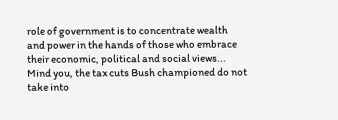role of government is to concentrate wealth and power in the hands of those who embrace their economic, political and social views...
Mind you, the tax cuts Bush championed do not take into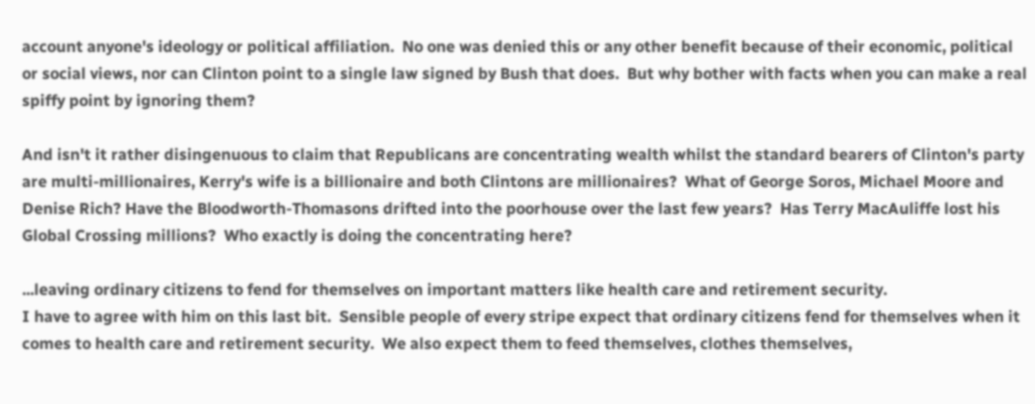account anyone's ideology or political affiliation.  No one was denied this or any other benefit because of their economic, political or social views, nor can Clinton point to a single law signed by Bush that does.  But why bother with facts when you can make a real spiffy point by ignoring them?

And isn't it rather disingenuous to claim that Republicans are concentrating wealth whilst the standard bearers of Clinton's party are multi-millionaires, Kerry's wife is a billionaire and both Clintons are millionaires?  What of George Soros, Michael Moore and Denise Rich? Have the Bloodworth-Thomasons drifted into the poorhouse over the last few years?  Has Terry MacAuliffe lost his Global Crossing millions?  Who exactly is doing the concentrating here?

...leaving ordinary citizens to fend for themselves on important matters like health care and retirement security.
I have to agree with him on this last bit.  Sensible people of every stripe expect that ordinary citizens fend for themselves when it comes to health care and retirement security.  We also expect them to feed themselves, clothes themselves,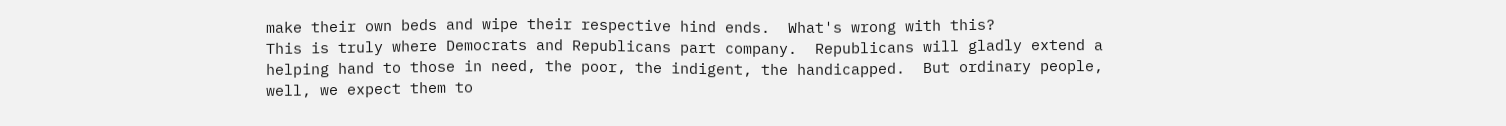make their own beds and wipe their respective hind ends.  What's wrong with this?
This is truly where Democrats and Republicans part company.  Republicans will gladly extend a helping hand to those in need, the poor, the indigent, the handicapped.  But ordinary people, well, we expect them to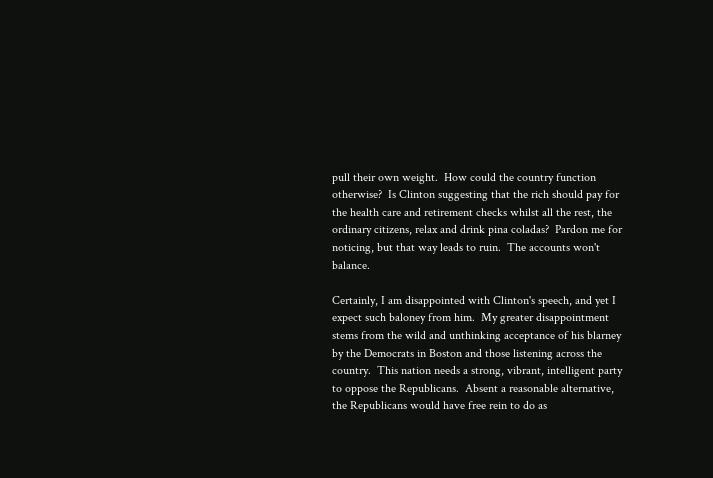pull their own weight.  How could the country function otherwise?  Is Clinton suggesting that the rich should pay for the health care and retirement checks whilst all the rest, the ordinary citizens, relax and drink pina coladas?  Pardon me for noticing, but that way leads to ruin.  The accounts won't balance.

Certainly, I am disappointed with Clinton's speech, and yet I expect such baloney from him.  My greater disappointment stems from the wild and unthinking acceptance of his blarney by the Democrats in Boston and those listening across the country.  This nation needs a strong, vibrant, intelligent party to oppose the Republicans.  Absent a reasonable alternative, the Republicans would have free rein to do as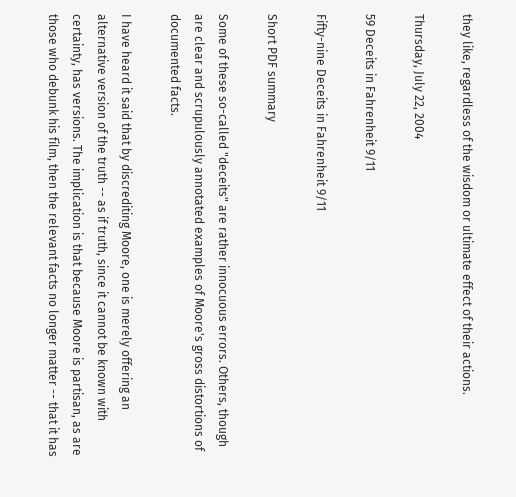they like, regardless of the wisdom or ultimate effect of their actions.

Thursday, July 22, 2004

59 Deceits in Fahrenheit 9/11

Fifty-nine Deceits in Fahrenheit 9/11

Short PDF summary

Some of these so-called "deceits" are rather innocuous errors. Others, though are clear and scrupulously annotated examples of Moore's gross distortions of documented facts.

I have heard it said that by discrediting Moore, one is merely offering an alternative version of the truth -- as if truth, since it cannot be known with certainty, has versions. The implication is that because Moore is partisan, as are those who debunk his film, then the relevant facts no longer matter -- that it has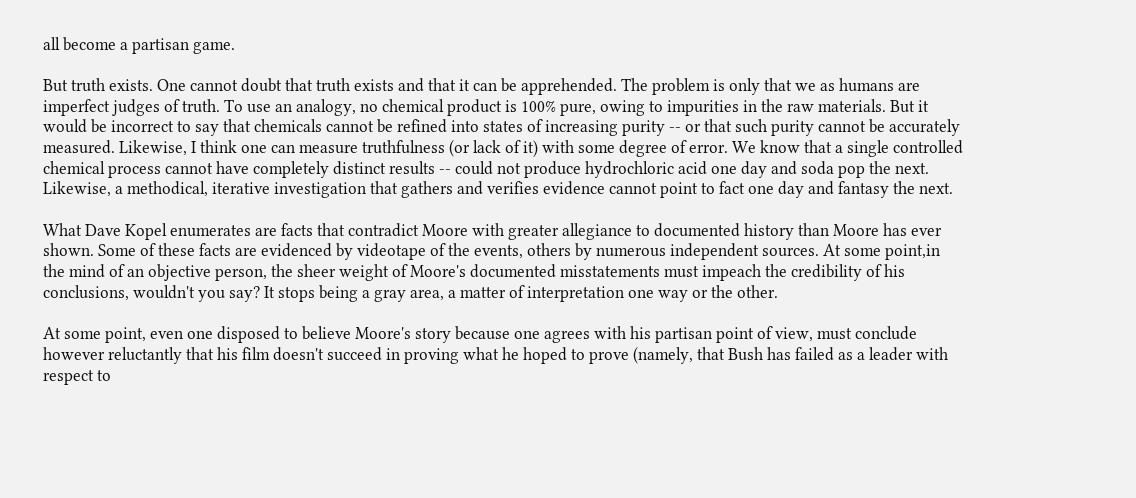all become a partisan game.

But truth exists. One cannot doubt that truth exists and that it can be apprehended. The problem is only that we as humans are imperfect judges of truth. To use an analogy, no chemical product is 100% pure, owing to impurities in the raw materials. But it would be incorrect to say that chemicals cannot be refined into states of increasing purity -- or that such purity cannot be accurately measured. Likewise, I think one can measure truthfulness (or lack of it) with some degree of error. We know that a single controlled chemical process cannot have completely distinct results -- could not produce hydrochloric acid one day and soda pop the next. Likewise, a methodical, iterative investigation that gathers and verifies evidence cannot point to fact one day and fantasy the next.

What Dave Kopel enumerates are facts that contradict Moore with greater allegiance to documented history than Moore has ever shown. Some of these facts are evidenced by videotape of the events, others by numerous independent sources. At some point,in the mind of an objective person, the sheer weight of Moore's documented misstatements must impeach the credibility of his conclusions, wouldn't you say? It stops being a gray area, a matter of interpretation one way or the other.

At some point, even one disposed to believe Moore's story because one agrees with his partisan point of view, must conclude however reluctantly that his film doesn't succeed in proving what he hoped to prove (namely, that Bush has failed as a leader with respect to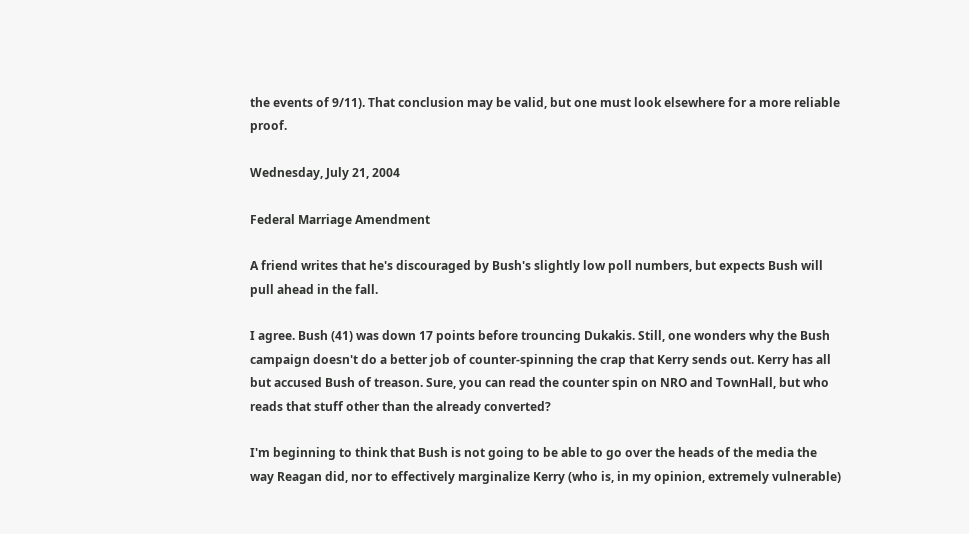the events of 9/11). That conclusion may be valid, but one must look elsewhere for a more reliable proof.

Wednesday, July 21, 2004

Federal Marriage Amendment

A friend writes that he's discouraged by Bush's slightly low poll numbers, but expects Bush will pull ahead in the fall.

I agree. Bush (41) was down 17 points before trouncing Dukakis. Still, one wonders why the Bush campaign doesn't do a better job of counter-spinning the crap that Kerry sends out. Kerry has all but accused Bush of treason. Sure, you can read the counter spin on NRO and TownHall, but who reads that stuff other than the already converted?

I'm beginning to think that Bush is not going to be able to go over the heads of the media the way Reagan did, nor to effectively marginalize Kerry (who is, in my opinion, extremely vulnerable)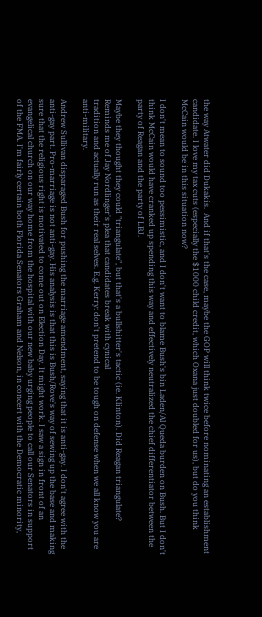the way Atwater did Dukakis.  And if that's the case, maybe the GOP will think twice before nominating an establishment candidate. I love my tax cuts (especially the $1000 child credit, which Oxana just doubled for us), but do you think McCain would be in this situation now?

I don't mean to sound too pessimistic, and I don't want to blame Bush's bin Laden/Al Queda burden on Bush. But I don't think McCain would have cranked up spending this way and effectively neutralized the chief differentiator between the party of Reagan and the party of LBJ.

Maybe they thought they could "triangulate", but that's a bullshitter's tactic (ie. Klinton). Did Reagan triangulate?  Reminds me of Jay Nordlinger's plea that candidates break with cynical
tradition and actually run as their real selves. E.g. Kerry: don't pretend to be tough on defense when we all know you are anti-military.

Andrew Sullivan disparaged Bush for pushing the marriage amendment, saying that it is anti-gay. I don't agree with the anti-gay part. Pro-marriage is not anti-gay. His analysis is that this is Bush/Rove's way of sewing up the base and making sure that the religious right is motivated to come out on Election Day. It might work. I saw a sign in front of an evangelical church on our way home from the hospital with our new baby urging people to call our Senators in support of the FMA. I'm fairly certain both Florida Senators Graham and Nelson, in concert with the Democratic minority,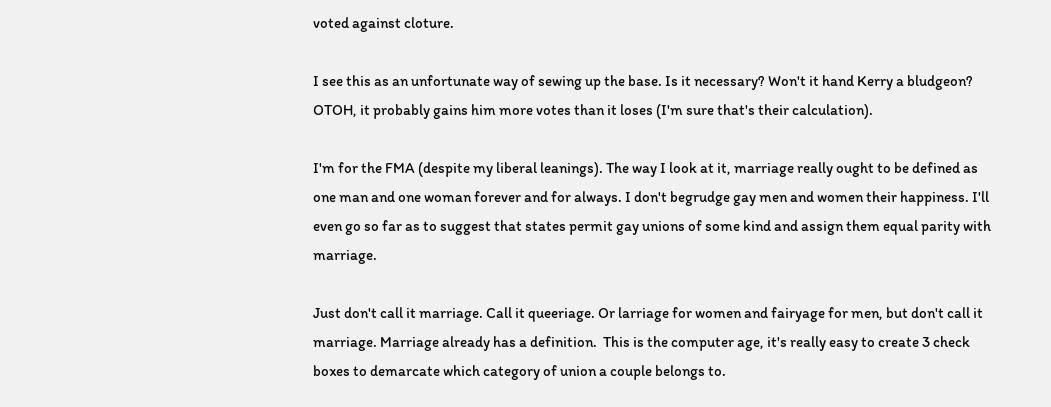voted against cloture.

I see this as an unfortunate way of sewing up the base. Is it necessary? Won't it hand Kerry a bludgeon? OTOH, it probably gains him more votes than it loses (I'm sure that's their calculation).

I'm for the FMA (despite my liberal leanings). The way I look at it, marriage really ought to be defined as one man and one woman forever and for always. I don't begrudge gay men and women their happiness. I'll even go so far as to suggest that states permit gay unions of some kind and assign them equal parity with marriage.

Just don't call it marriage. Call it queeriage. Or larriage for women and fairyage for men, but don't call it marriage. Marriage already has a definition.  This is the computer age, it's really easy to create 3 check boxes to demarcate which category of union a couple belongs to.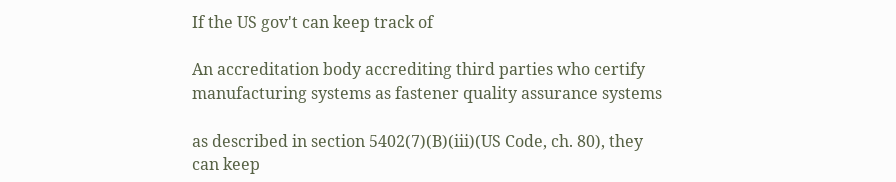If the US gov't can keep track of

An accreditation body accrediting third parties who certify manufacturing systems as fastener quality assurance systems

as described in section 5402(7)(B)(iii)(US Code, ch. 80), they can keep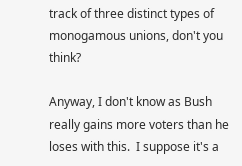track of three distinct types of monogamous unions, don't you think?

Anyway, I don't know as Bush really gains more voters than he loses with this.  I suppose it's a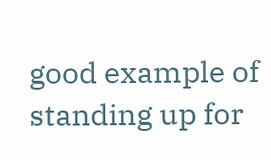good example of standing up for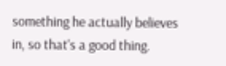something he actually believes in, so that's a good thing.